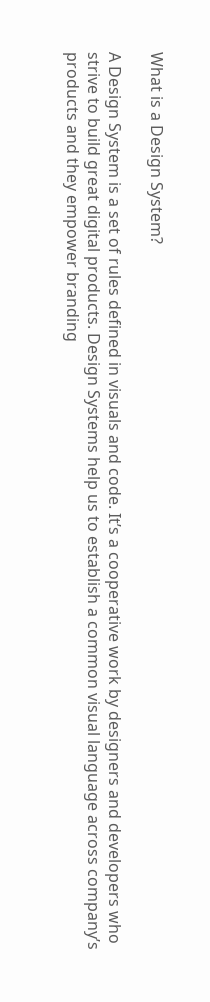What is a Design System?

A Design System is a set of rules defined in visuals and code. It’s a cooperative work by designers and developers who strive to build great digital products. Design Systems help us to establish a common visual language across company’s products and they empower branding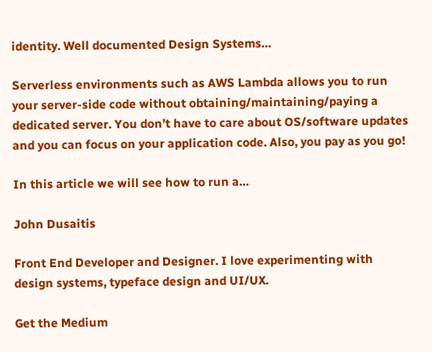identity. Well documented Design Systems…

Serverless environments such as AWS Lambda allows you to run your server-side code without obtaining/maintaining/paying a dedicated server. You don’t have to care about OS/software updates and you can focus on your application code. Also, you pay as you go!

In this article we will see how to run a…

John Dusaitis

Front End Developer and Designer. I love experimenting with design systems, typeface design and UI/UX.

Get the Medium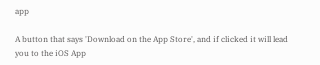app

A button that says 'Download on the App Store', and if clicked it will lead you to the iOS App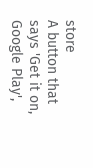store
A button that says 'Get it on, Google Play',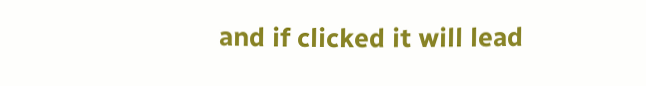and if clicked it will lead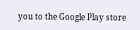you to the Google Play store